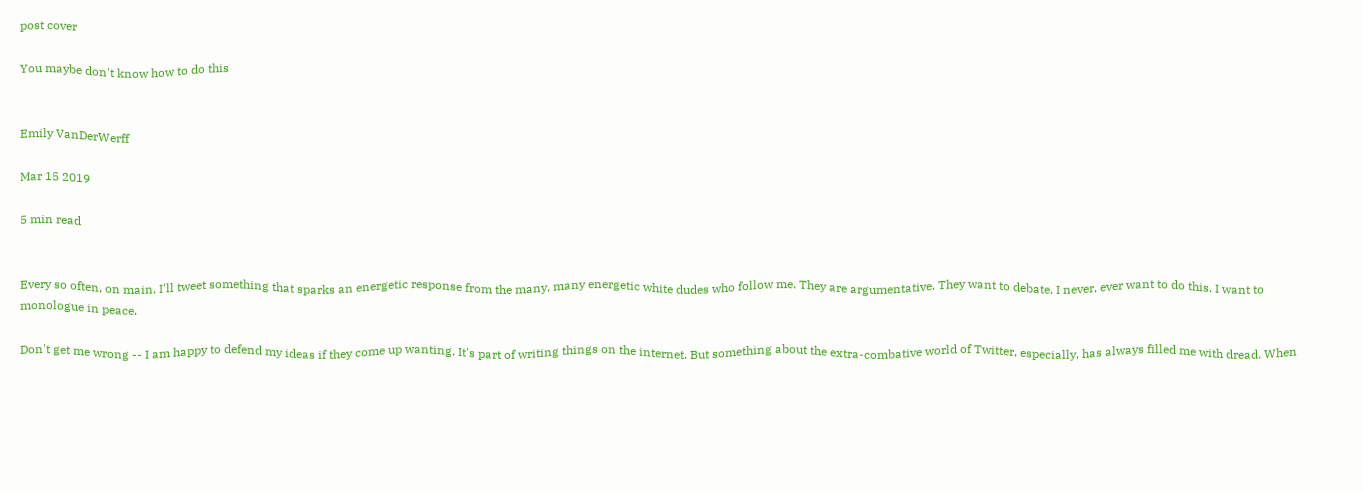post cover

You maybe don't know how to do this


Emily VanDerWerff

Mar 15 2019

5 min read


Every so often, on main, I'll tweet something that sparks an energetic response from the many, many energetic white dudes who follow me. They are argumentative. They want to debate. I never, ever want to do this. I want to monologue in peace.

Don't get me wrong -- I am happy to defend my ideas if they come up wanting. It's part of writing things on the internet. But something about the extra-combative world of Twitter, especially, has always filled me with dread. When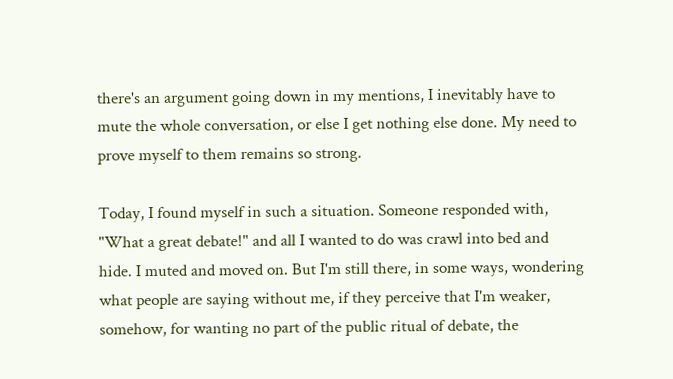there's an argument going down in my mentions, I inevitably have to mute the whole conversation, or else I get nothing else done. My need to prove myself to them remains so strong.

Today, I found myself in such a situation. Someone responded with, "What a great debate!" and all I wanted to do was crawl into bed and hide. I muted and moved on. But I'm still there, in some ways, wondering what people are saying without me, if they perceive that I'm weaker, somehow, for wanting no part of the public ritual of debate, the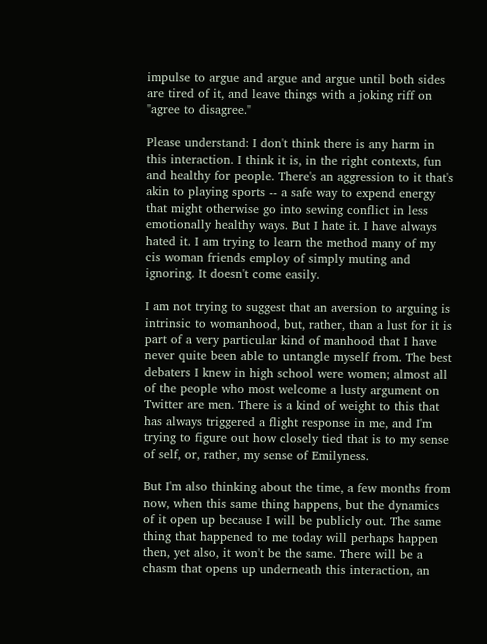impulse to argue and argue and argue until both sides are tired of it, and leave things with a joking riff on "agree to disagree."

Please understand: I don't think there is any harm in this interaction. I think it is, in the right contexts, fun and healthy for people. There's an aggression to it that's akin to playing sports -- a safe way to expend energy that might otherwise go into sewing conflict in less emotionally healthy ways. But I hate it. I have always hated it. I am trying to learn the method many of my cis woman friends employ of simply muting and ignoring. It doesn't come easily.

I am not trying to suggest that an aversion to arguing is intrinsic to womanhood, but, rather, than a lust for it is part of a very particular kind of manhood that I have never quite been able to untangle myself from. The best debaters I knew in high school were women; almost all of the people who most welcome a lusty argument on Twitter are men. There is a kind of weight to this that has always triggered a flight response in me, and I'm trying to figure out how closely tied that is to my sense of self, or, rather, my sense of Emilyness.

But I'm also thinking about the time, a few months from now, when this same thing happens, but the dynamics of it open up because I will be publicly out. The same thing that happened to me today will perhaps happen then, yet also, it won't be the same. There will be a chasm that opens up underneath this interaction, an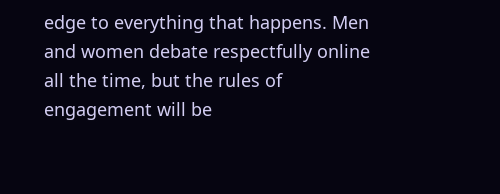edge to everything that happens. Men and women debate respectfully online all the time, but the rules of engagement will be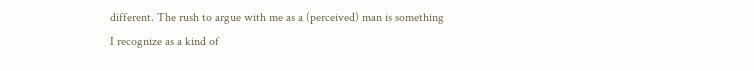different. The rush to argue with me as a (perceived) man is something I recognize as a kind of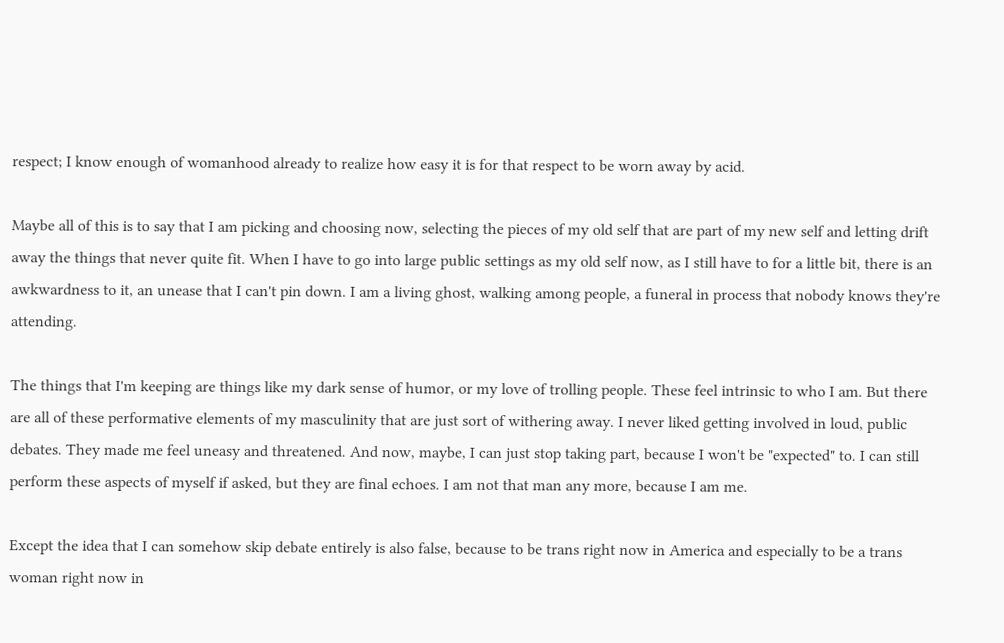respect; I know enough of womanhood already to realize how easy it is for that respect to be worn away by acid.

Maybe all of this is to say that I am picking and choosing now, selecting the pieces of my old self that are part of my new self and letting drift away the things that never quite fit. When I have to go into large public settings as my old self now, as I still have to for a little bit, there is an awkwardness to it, an unease that I can't pin down. I am a living ghost, walking among people, a funeral in process that nobody knows they're attending.

The things that I'm keeping are things like my dark sense of humor, or my love of trolling people. These feel intrinsic to who I am. But there are all of these performative elements of my masculinity that are just sort of withering away. I never liked getting involved in loud, public debates. They made me feel uneasy and threatened. And now, maybe, I can just stop taking part, because I won't be "expected" to. I can still perform these aspects of myself if asked, but they are final echoes. I am not that man any more, because I am me.

Except the idea that I can somehow skip debate entirely is also false, because to be trans right now in America and especially to be a trans woman right now in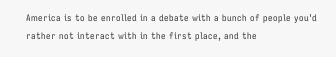America is to be enrolled in a debate with a bunch of people you'd rather not interact with in the first place, and the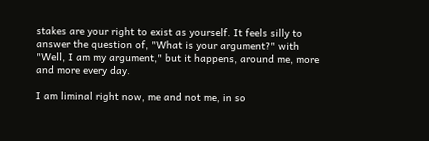stakes are your right to exist as yourself. It feels silly to answer the question of, "What is your argument?" with "Well, I am my argument," but it happens, around me, more and more every day.

I am liminal right now, me and not me, in so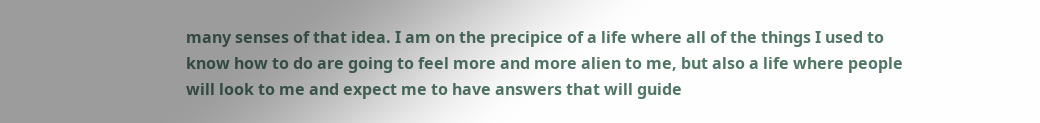many senses of that idea. I am on the precipice of a life where all of the things I used to know how to do are going to feel more and more alien to me, but also a life where people will look to me and expect me to have answers that will guide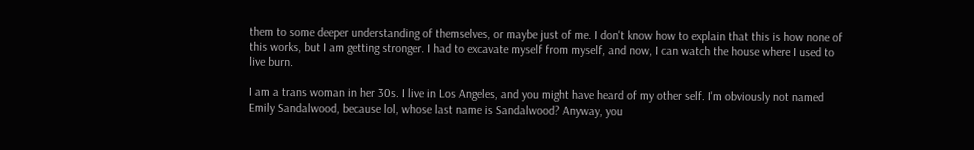them to some deeper understanding of themselves, or maybe just of me. I don't know how to explain that this is how none of this works, but I am getting stronger. I had to excavate myself from myself, and now, I can watch the house where I used to live burn.

I am a trans woman in her 30s. I live in Los Angeles, and you might have heard of my other self. I'm obviously not named Emily Sandalwood, because lol, whose last name is Sandalwood? Anyway, you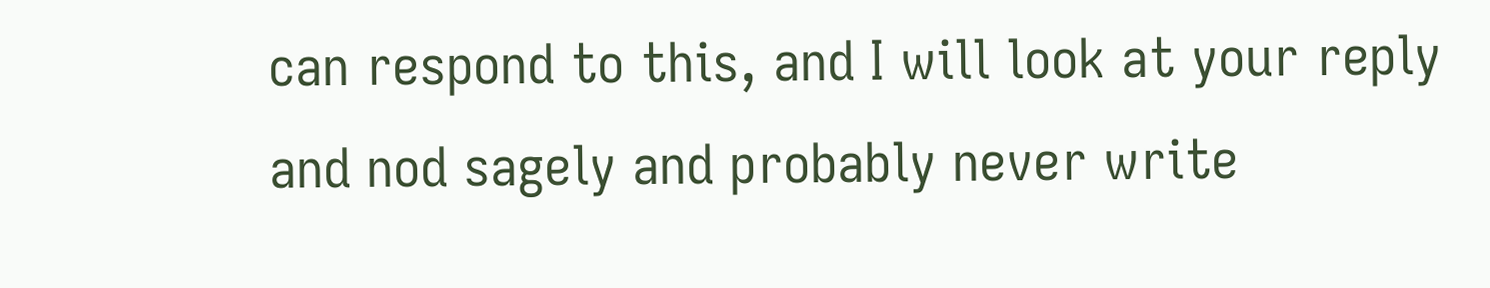can respond to this, and I will look at your reply and nod sagely and probably never write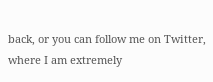back, or you can follow me on Twitter, where I am extremely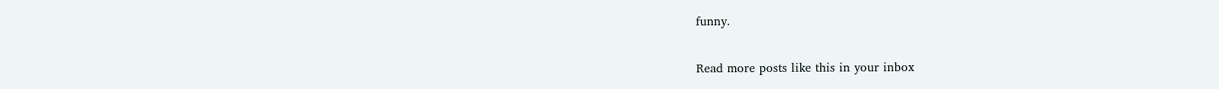funny.

Read more posts like this in your inbox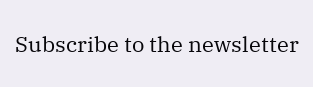Subscribe to the newsletter